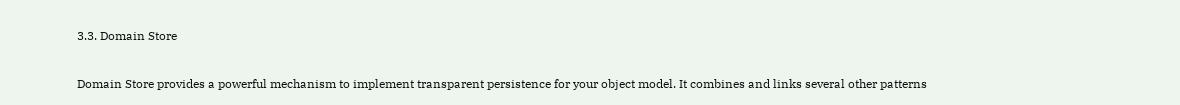3.3. Domain Store

Domain Store provides a powerful mechanism to implement transparent persistence for your object model. It combines and links several other patterns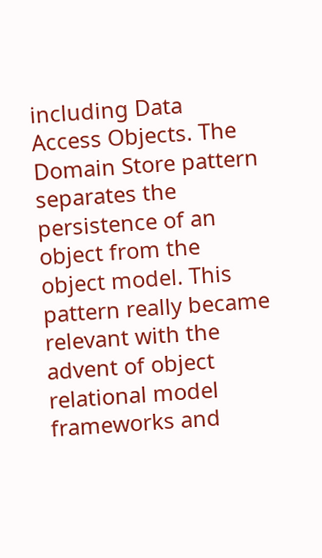including Data Access Objects. The Domain Store pattern separates the persistence of an object from the object model. This pattern really became relevant with the advent of object relational model frameworks and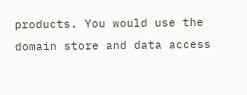products. You would use the domain store and data access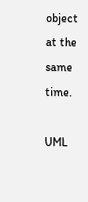object at the same time.

UML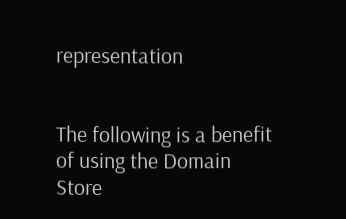representation


The following is a benefit of using the Domain Store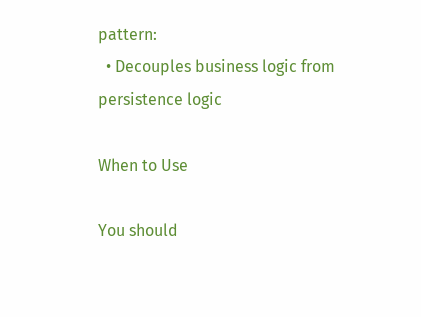pattern:
  • Decouples business logic from persistence logic

When to Use

You should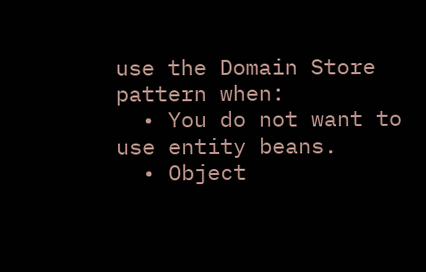use the Domain Store pattern when:
  • You do not want to use entity beans.
  • Object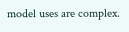model uses are complex.